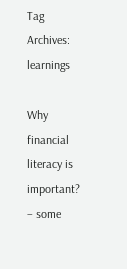Tag Archives: learnings

Why financial literacy is important? – some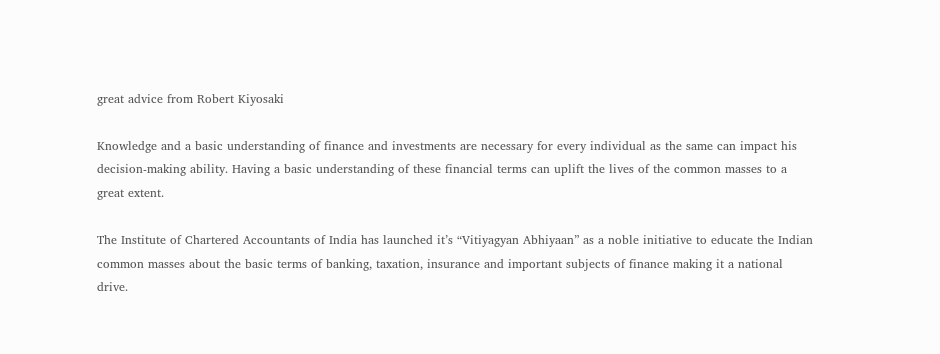great advice from Robert Kiyosaki

Knowledge and a basic understanding of finance and investments are necessary for every individual as the same can impact his decision-making ability. Having a basic understanding of these financial terms can uplift the lives of the common masses to a great extent.

The Institute of Chartered Accountants of India has launched it’s “Vitiyagyan Abhiyaan” as a noble initiative to educate the Indian common masses about the basic terms of banking, taxation, insurance and important subjects of finance making it a national drive.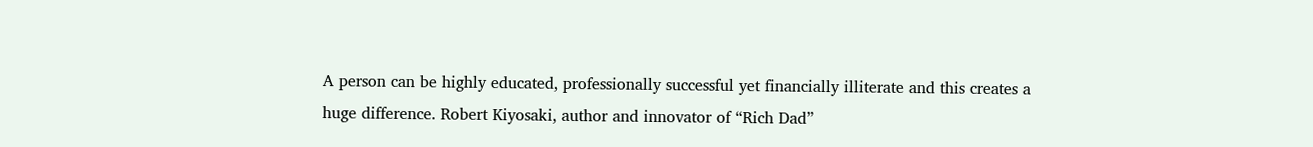A person can be highly educated, professionally successful yet financially illiterate and this creates a huge difference. Robert Kiyosaki, author and innovator of “Rich Dad”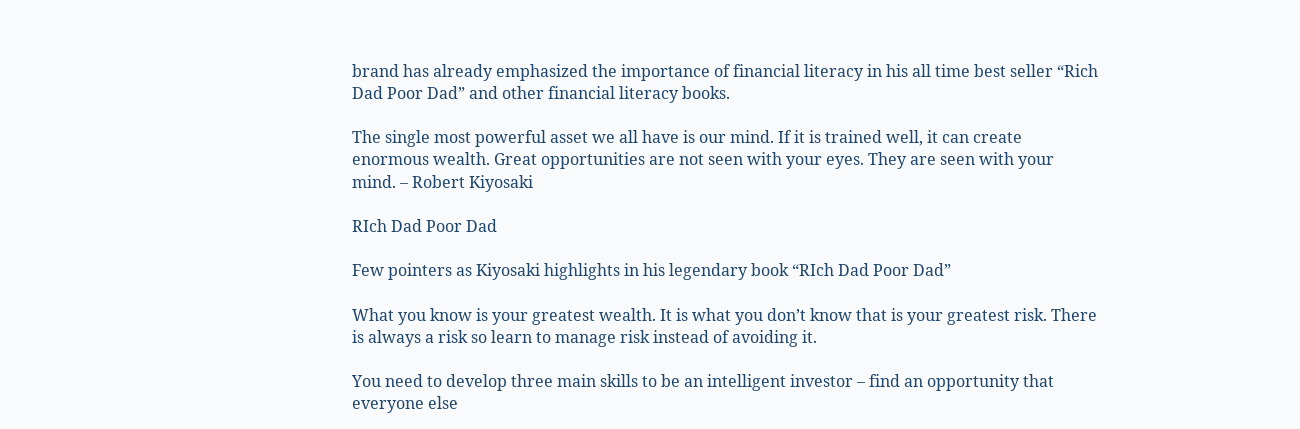brand has already emphasized the importance of financial literacy in his all time best seller “Rich Dad Poor Dad” and other financial literacy books.

The single most powerful asset we all have is our mind. If it is trained well, it can create enormous wealth. Great opportunities are not seen with your eyes. They are seen with your mind. – Robert Kiyosaki

RIch Dad Poor Dad

Few pointers as Kiyosaki highlights in his legendary book “RIch Dad Poor Dad”

What you know is your greatest wealth. It is what you don’t know that is your greatest risk. There is always a risk so learn to manage risk instead of avoiding it.

You need to develop three main skills to be an intelligent investor – find an opportunity that everyone else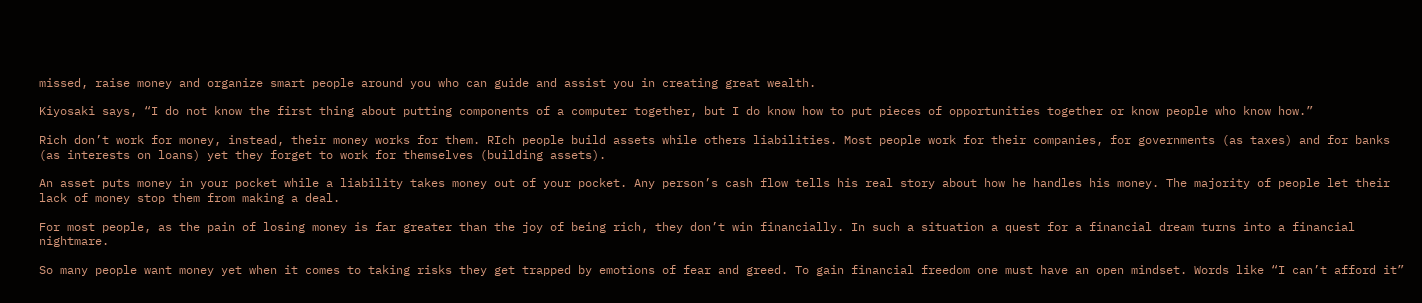missed, raise money and organize smart people around you who can guide and assist you in creating great wealth.

Kiyosaki says, “I do not know the first thing about putting components of a computer together, but I do know how to put pieces of opportunities together or know people who know how.”

Rich don’t work for money, instead, their money works for them. RIch people build assets while others liabilities. Most people work for their companies, for governments (as taxes) and for banks (as interests on loans) yet they forget to work for themselves (building assets).

An asset puts money in your pocket while a liability takes money out of your pocket. Any person’s cash flow tells his real story about how he handles his money. The majority of people let their lack of money stop them from making a deal.

For most people, as the pain of losing money is far greater than the joy of being rich, they don’t win financially. In such a situation a quest for a financial dream turns into a financial nightmare.

So many people want money yet when it comes to taking risks they get trapped by emotions of fear and greed. To gain financial freedom one must have an open mindset. Words like “I can’t afford it”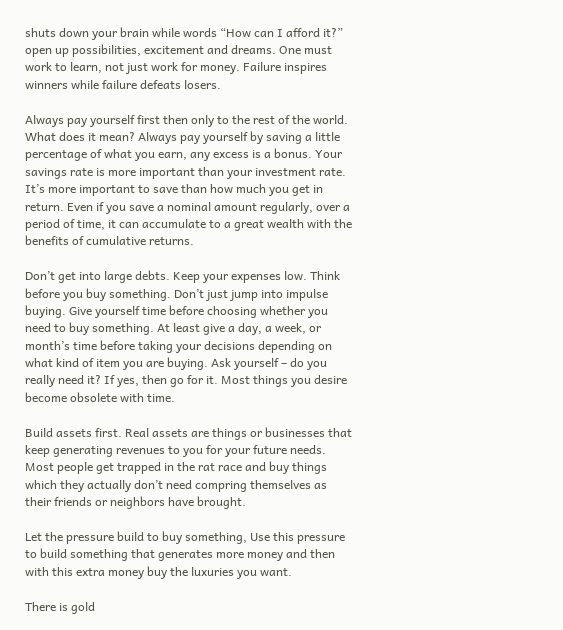shuts down your brain while words “How can I afford it?” open up possibilities, excitement and dreams. One must work to learn, not just work for money. Failure inspires winners while failure defeats losers.

Always pay yourself first then only to the rest of the world. What does it mean? Always pay yourself by saving a little percentage of what you earn, any excess is a bonus. Your savings rate is more important than your investment rate. It’s more important to save than how much you get in return. Even if you save a nominal amount regularly, over a period of time, it can accumulate to a great wealth with the benefits of cumulative returns.

Don’t get into large debts. Keep your expenses low. Think before you buy something. Don’t just jump into impulse buying. Give yourself time before choosing whether you need to buy something. At least give a day, a week, or month’s time before taking your decisions depending on what kind of item you are buying. Ask yourself – do you really need it? If yes, then go for it. Most things you desire become obsolete with time.

Build assets first. Real assets are things or businesses that keep generating revenues to you for your future needs. Most people get trapped in the rat race and buy things which they actually don’t need compring themselves as their friends or neighbors have brought.

Let the pressure build to buy something, Use this pressure to build something that generates more money and then with this extra money buy the luxuries you want.

There is gold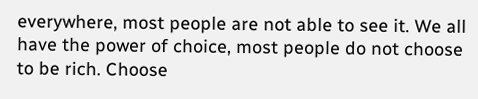everywhere, most people are not able to see it. We all have the power of choice, most people do not choose to be rich. Choose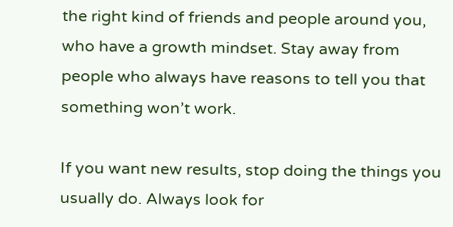the right kind of friends and people around you, who have a growth mindset. Stay away from people who always have reasons to tell you that something won’t work.

If you want new results, stop doing the things you usually do. Always look for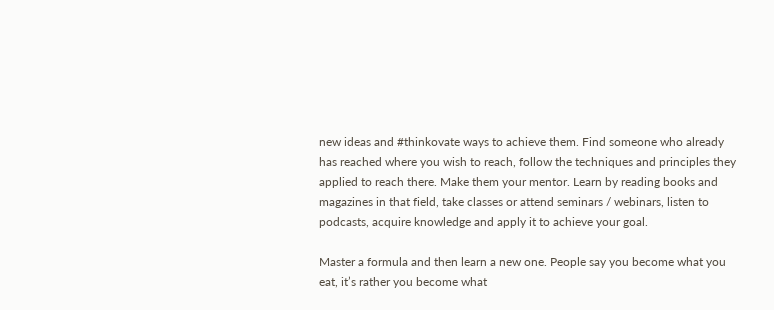new ideas and #thinkovate ways to achieve them. Find someone who already has reached where you wish to reach, follow the techniques and principles they applied to reach there. Make them your mentor. Learn by reading books and magazines in that field, take classes or attend seminars / webinars, listen to podcasts, acquire knowledge and apply it to achieve your goal.

Master a formula and then learn a new one. People say you become what you eat, it’s rather you become what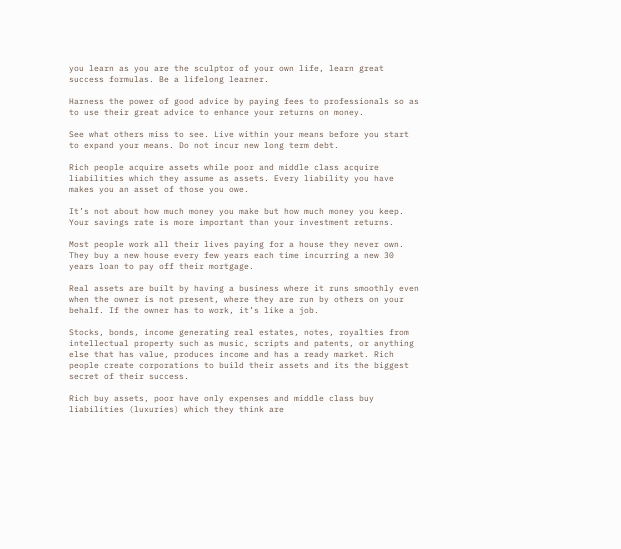you learn as you are the sculptor of your own life, learn great success formulas. Be a lifelong learner.

Harness the power of good advice by paying fees to professionals so as to use their great advice to enhance your returns on money.

See what others miss to see. Live within your means before you start to expand your means. Do not incur new long term debt.

Rich people acquire assets while poor and middle class acquire liabilities which they assume as assets. Every liability you have makes you an asset of those you owe.

It’s not about how much money you make but how much money you keep. Your savings rate is more important than your investment returns.

Most people work all their lives paying for a house they never own. They buy a new house every few years each time incurring a new 30 years loan to pay off their mortgage.

Real assets are built by having a business where it runs smoothly even when the owner is not present, where they are run by others on your behalf. If the owner has to work, it’s like a job.

Stocks, bonds, income generating real estates, notes, royalties from intellectual property such as music, scripts and patents, or anything else that has value, produces income and has a ready market. Rich people create corporations to build their assets and its the biggest secret of their success.

Rich buy assets, poor have only expenses and middle class buy liabilities (luxuries) which they think are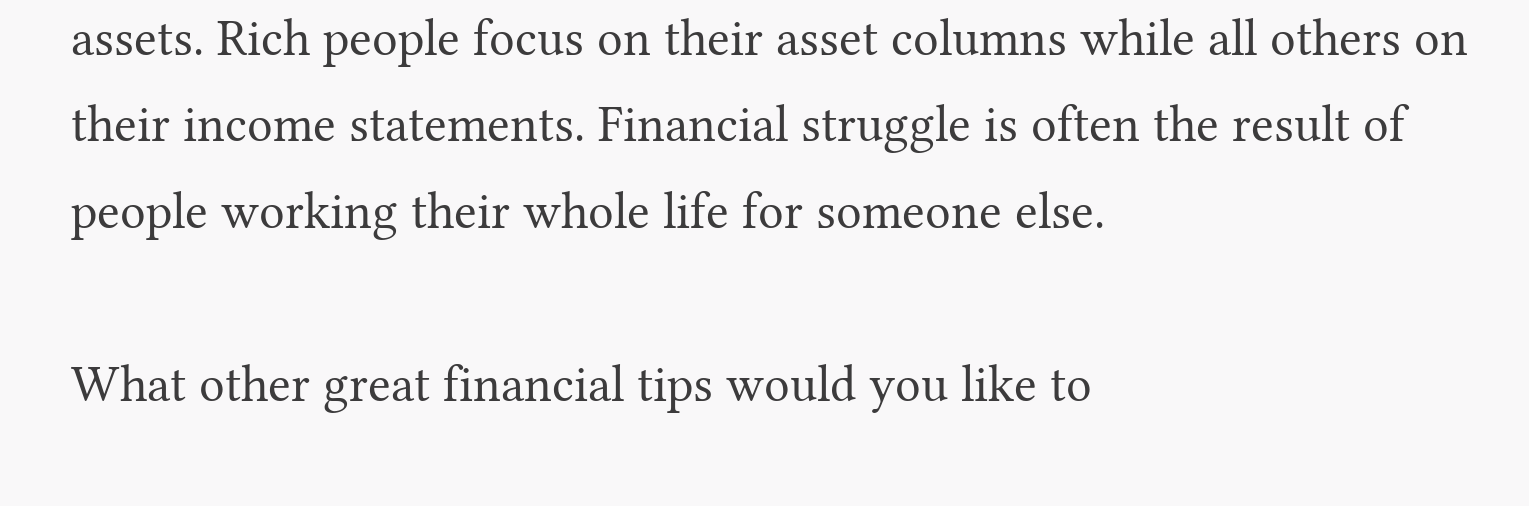assets. Rich people focus on their asset columns while all others on their income statements. Financial struggle is often the result of people working their whole life for someone else.

What other great financial tips would you like to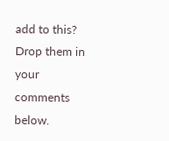add to this? Drop them in your comments below.